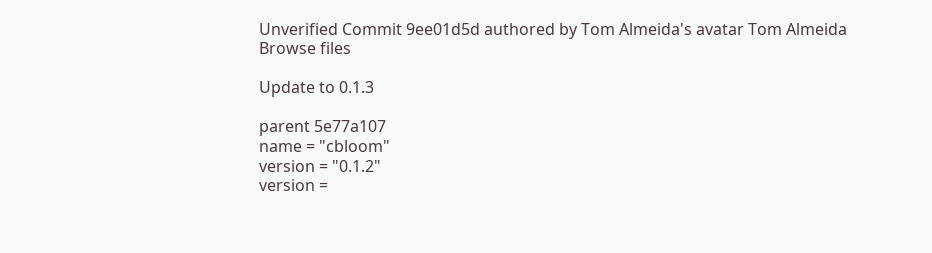Unverified Commit 9ee01d5d authored by Tom Almeida's avatar Tom Almeida
Browse files

Update to 0.1.3

parent 5e77a107
name = "cbloom"
version = "0.1.2"
version =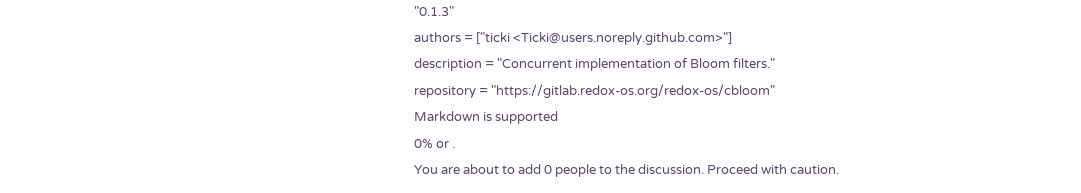"0.1.3"
authors = ["ticki <Ticki@users.noreply.github.com>"]
description = "Concurrent implementation of Bloom filters."
repository = "https://gitlab.redox-os.org/redox-os/cbloom"
Markdown is supported
0% or .
You are about to add 0 people to the discussion. Proceed with caution.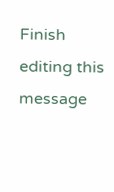Finish editing this message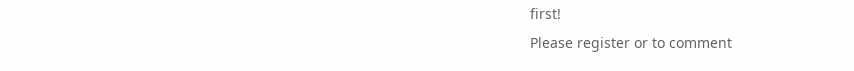first!
Please register or to comment